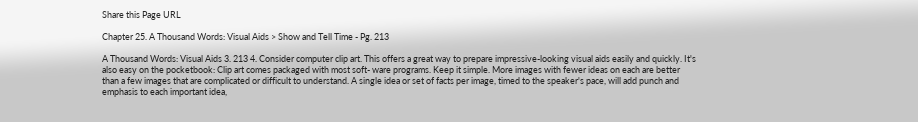Share this Page URL

Chapter 25. A Thousand Words: Visual Aids > Show and Tell Time - Pg. 213

A Thousand Words: Visual Aids 3. 213 4. Consider computer clip art. This offers a great way to prepare impressive-looking visual aids easily and quickly. It's also easy on the pocketbook: Clip art comes packaged with most soft- ware programs. Keep it simple. More images with fewer ideas on each are better than a few images that are complicated or difficult to understand. A single idea or set of facts per image, timed to the speaker's pace, will add punch and emphasis to each important idea,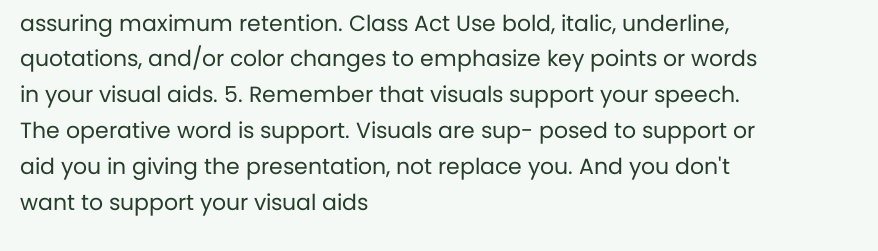assuring maximum retention. Class Act Use bold, italic, underline, quotations, and/or color changes to emphasize key points or words in your visual aids. 5. Remember that visuals support your speech. The operative word is support. Visuals are sup- posed to support or aid you in giving the presentation, not replace you. And you don't want to support your visual aids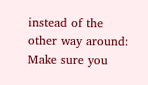instead of the other way around: Make sure you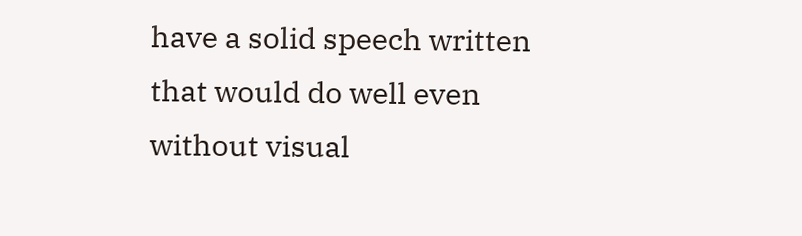have a solid speech written that would do well even without visual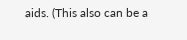aids. (This also can be a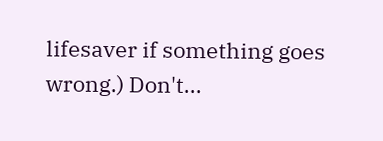lifesaver if something goes wrong.) Don't...